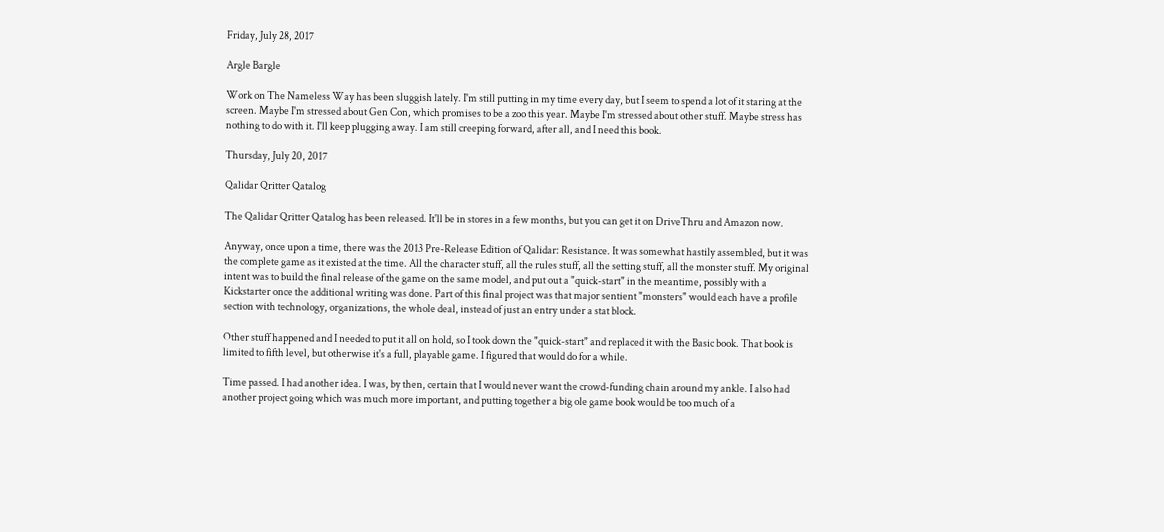Friday, July 28, 2017

Argle Bargle

Work on The Nameless Way has been sluggish lately. I'm still putting in my time every day, but I seem to spend a lot of it staring at the screen. Maybe I'm stressed about Gen Con, which promises to be a zoo this year. Maybe I'm stressed about other stuff. Maybe stress has nothing to do with it. I'll keep plugging away. I am still creeping forward, after all, and I need this book.

Thursday, July 20, 2017

Qalidar Qritter Qatalog

The Qalidar Qritter Qatalog has been released. It'll be in stores in a few months, but you can get it on DriveThru and Amazon now.

Anyway, once upon a time, there was the 2013 Pre-Release Edition of Qalidar: Resistance. It was somewhat hastily assembled, but it was the complete game as it existed at the time. All the character stuff, all the rules stuff, all the setting stuff, all the monster stuff. My original intent was to build the final release of the game on the same model, and put out a "quick-start" in the meantime, possibly with a Kickstarter once the additional writing was done. Part of this final project was that major sentient "monsters" would each have a profile section with technology, organizations, the whole deal, instead of just an entry under a stat block.

Other stuff happened and I needed to put it all on hold, so I took down the "quick-start" and replaced it with the Basic book. That book is limited to fifth level, but otherwise it's a full, playable game. I figured that would do for a while.

Time passed. I had another idea. I was, by then, certain that I would never want the crowd-funding chain around my ankle. I also had another project going which was much more important, and putting together a big ole game book would be too much of a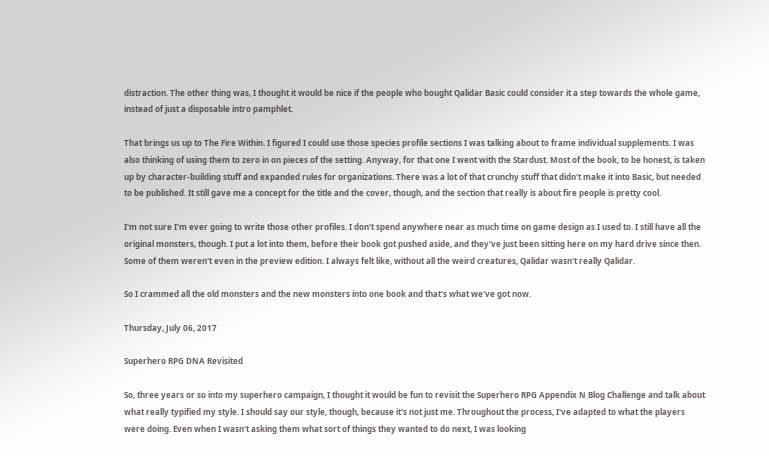distraction. The other thing was, I thought it would be nice if the people who bought Qalidar Basic could consider it a step towards the whole game, instead of just a disposable intro pamphlet.

That brings us up to The Fire Within. I figured I could use those species profile sections I was talking about to frame individual supplements. I was also thinking of using them to zero in on pieces of the setting. Anyway, for that one I went with the Stardust. Most of the book, to be honest, is taken up by character-building stuff and expanded rules for organizations. There was a lot of that crunchy stuff that didn't make it into Basic, but needed to be published. It still gave me a concept for the title and the cover, though, and the section that really is about fire people is pretty cool.

I'm not sure I'm ever going to write those other profiles. I don't spend anywhere near as much time on game design as I used to. I still have all the original monsters, though. I put a lot into them, before their book got pushed aside, and they've just been sitting here on my hard drive since then. Some of them weren't even in the preview edition. I always felt like, without all the weird creatures, Qalidar wasn't really Qalidar.

So I crammed all the old monsters and the new monsters into one book and that's what we've got now.

Thursday, July 06, 2017

Superhero RPG DNA Revisited

So, three years or so into my superhero campaign, I thought it would be fun to revisit the Superhero RPG Appendix N Blog Challenge and talk about what really typified my style. I should say our style, though, because it's not just me. Throughout the process, I've adapted to what the players were doing. Even when I wasn't asking them what sort of things they wanted to do next, I was looking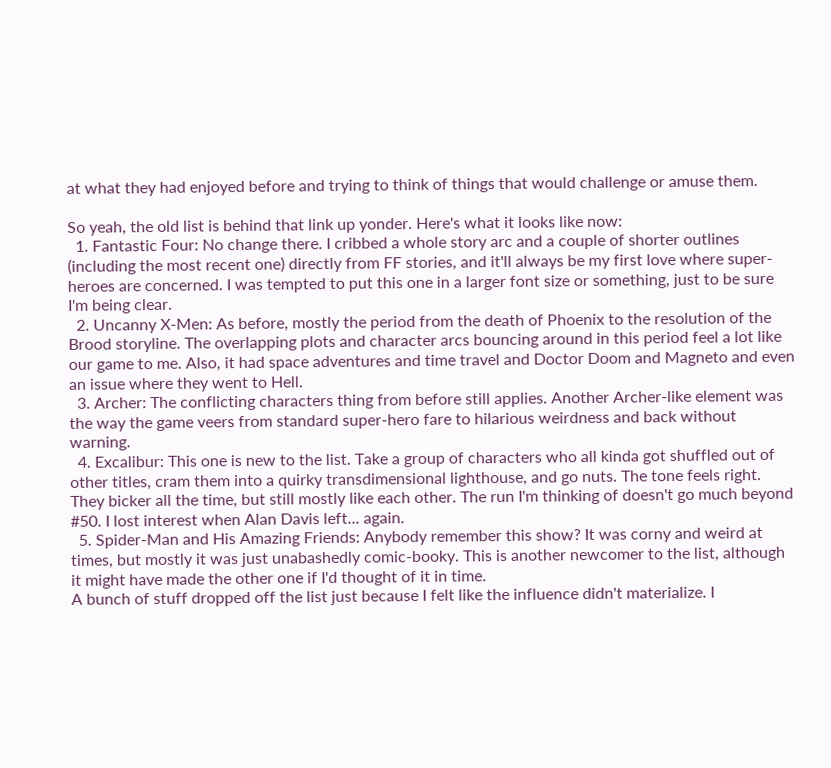at what they had enjoyed before and trying to think of things that would challenge or amuse them.

So yeah, the old list is behind that link up yonder. Here's what it looks like now:
  1. Fantastic Four: No change there. I cribbed a whole story arc and a couple of shorter outlines (including the most recent one) directly from FF stories, and it'll always be my first love where super-heroes are concerned. I was tempted to put this one in a larger font size or something, just to be sure I'm being clear.
  2. Uncanny X-Men: As before, mostly the period from the death of Phoenix to the resolution of the Brood storyline. The overlapping plots and character arcs bouncing around in this period feel a lot like our game to me. Also, it had space adventures and time travel and Doctor Doom and Magneto and even an issue where they went to Hell.
  3. Archer: The conflicting characters thing from before still applies. Another Archer-like element was the way the game veers from standard super-hero fare to hilarious weirdness and back without warning.
  4. Excalibur: This one is new to the list. Take a group of characters who all kinda got shuffled out of other titles, cram them into a quirky transdimensional lighthouse, and go nuts. The tone feels right. They bicker all the time, but still mostly like each other. The run I'm thinking of doesn't go much beyond #50. I lost interest when Alan Davis left... again.
  5. Spider-Man and His Amazing Friends: Anybody remember this show? It was corny and weird at times, but mostly it was just unabashedly comic-booky. This is another newcomer to the list, although it might have made the other one if I'd thought of it in time.
A bunch of stuff dropped off the list just because I felt like the influence didn't materialize. I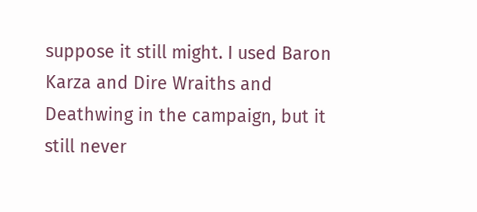suppose it still might. I used Baron Karza and Dire Wraiths and Deathwing in the campaign, but it still never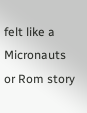felt like a Micronauts or Rom story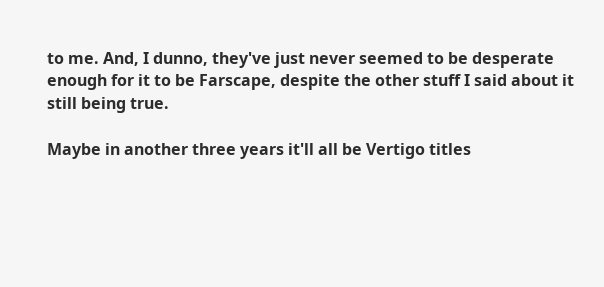to me. And, I dunno, they've just never seemed to be desperate enough for it to be Farscape, despite the other stuff I said about it still being true.

Maybe in another three years it'll all be Vertigo titles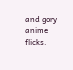and gory anime flicks.